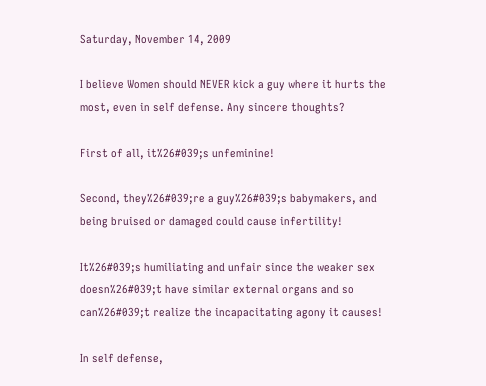Saturday, November 14, 2009

I believe Women should NEVER kick a guy where it hurts the most, even in self defense. Any sincere thoughts?

First of all, it%26#039;s unfeminine!

Second, they%26#039;re a guy%26#039;s babymakers, and being bruised or damaged could cause infertility!

It%26#039;s humiliating and unfair since the weaker sex doesn%26#039;t have similar external organs and so can%26#039;t realize the incapacitating agony it causes!

In self defense,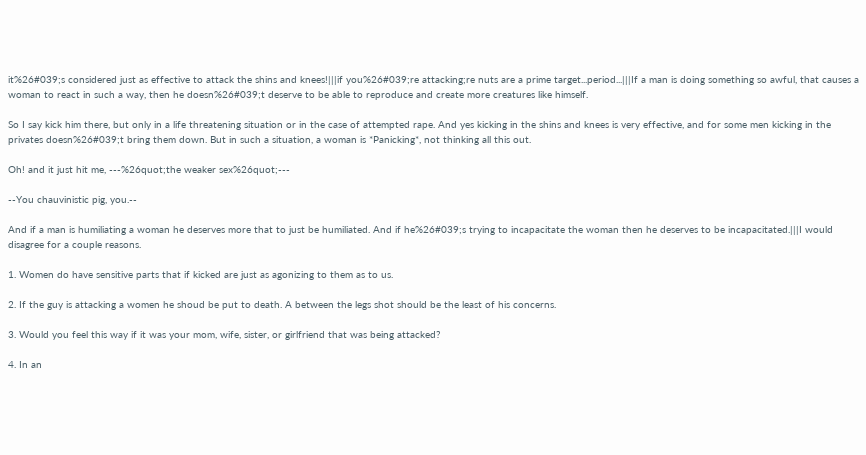it%26#039;s considered just as effective to attack the shins and knees!|||if you%26#039;re attacking;re nuts are a prime target...period...|||If a man is doing something so awful, that causes a woman to react in such a way, then he doesn%26#039;t deserve to be able to reproduce and create more creatures like himself.

So I say kick him there, but only in a life threatening situation or in the case of attempted rape. And yes kicking in the shins and knees is very effective, and for some men kicking in the privates doesn%26#039;t bring them down. But in such a situation, a woman is *Panicking*, not thinking all this out.

Oh! and it just hit me, ---%26quot;the weaker sex%26quot;---

--You chauvinistic pig, you.--

And if a man is humiliating a woman he deserves more that to just be humiliated. And if he%26#039;s trying to incapacitate the woman then he deserves to be incapacitated.|||I would disagree for a couple reasons.

1. Women do have sensitive parts that if kicked are just as agonizing to them as to us.

2. If the guy is attacking a women he shoud be put to death. A between the legs shot should be the least of his concerns.

3. Would you feel this way if it was your mom, wife, sister, or girlfriend that was being attacked?

4. In an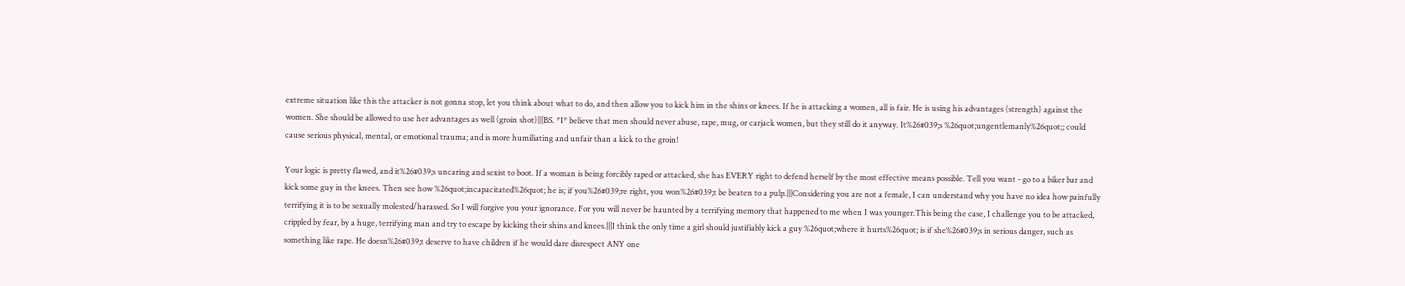extreme situation like this the attacker is not gonna stop, let you think about what to do, and then allow you to kick him in the shins or knees. If he is attacking a women, all is fair. He is using his advantages (strength) against the women. She should be allowed to use her advantages as well (groin shot)|||BS. *I* believe that men should never abuse, rape, mug, or carjack women, but they still do it anyway. It%26#039;s %26quot;ungentlemanly%26quot;; could cause serious physical, mental, or emotional trauma; and is more humiliating and unfair than a kick to the groin!

Your logic is pretty flawed, and it%26#039;s uncaring and sexist to boot. If a woman is being forcibly raped or attacked, she has EVERY right to defend herself by the most effective means possible. Tell you want - go to a biker bar and kick some guy in the knees. Then see how %26quot;incapacitated%26quot; he is; if you%26#039;re right, you won%26#039;t be beaten to a pulp.|||Considering you are not a female, I can understand why you have no idea how painfully terrifying it is to be sexually molested/harassed. So I will forgive you your ignorance. For you will never be haunted by a terrifying memory that happened to me when I was younger.This being the case, I challenge you to be attacked, crippled by fear, by a huge, terrifying man and try to escape by kicking their shins and knees.|||I think the only time a girl should justifiably kick a guy %26quot;where it hurts%26quot; is if she%26#039;s in serious danger, such as something like rape. He doesn%26#039;t deserve to have children if he would dare disrespect ANY one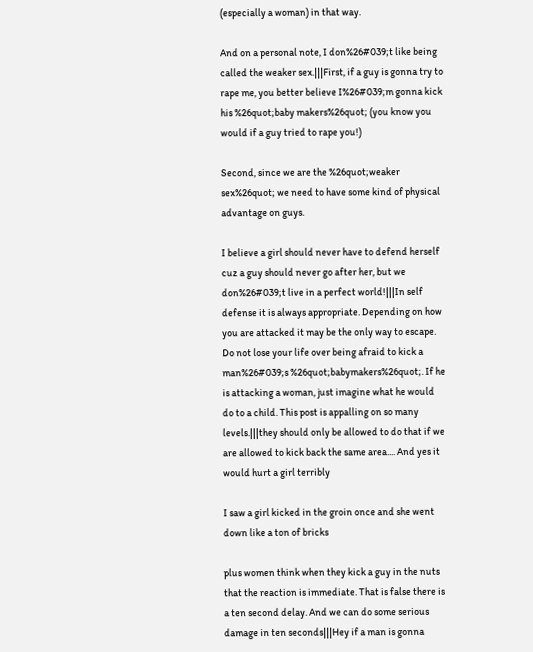(especially a woman) in that way.

And on a personal note, I don%26#039;t like being called the weaker sex.|||First, if a guy is gonna try to rape me, you better believe I%26#039;m gonna kick his %26quot;baby makers%26quot; (you know you would if a guy tried to rape you!)

Second, since we are the %26quot;weaker sex%26quot; we need to have some kind of physical advantage on guys.

I believe a girl should never have to defend herself cuz a guy should never go after her, but we don%26#039;t live in a perfect world!|||In self defense it is always appropriate. Depending on how you are attacked it may be the only way to escape. Do not lose your life over being afraid to kick a man%26#039;s %26quot;babymakers%26quot;. If he is attacking a woman, just imagine what he would do to a child. This post is appalling on so many levels.|||they should only be allowed to do that if we are allowed to kick back the same area.... And yes it would hurt a girl terribly

I saw a girl kicked in the groin once and she went down like a ton of bricks

plus women think when they kick a guy in the nuts that the reaction is immediate. That is false there is a ten second delay. And we can do some serious damage in ten seconds|||Hey if a man is gonna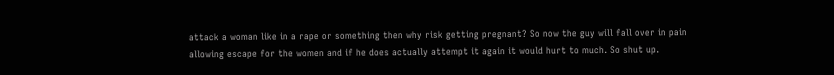attack a woman like in a rape or something then why risk getting pregnant? So now the guy will fall over in pain allowing escape for the women and if he does actually attempt it again it would hurt to much. So shut up.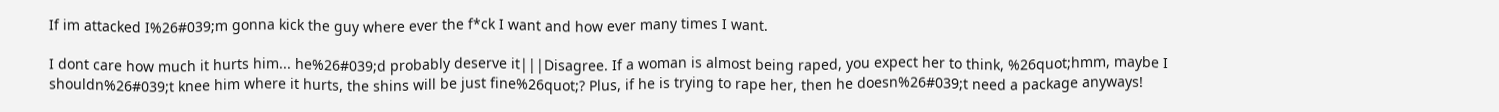If im attacked I%26#039;m gonna kick the guy where ever the f*ck I want and how ever many times I want.

I dont care how much it hurts him... he%26#039;d probably deserve it|||Disagree. If a woman is almost being raped, you expect her to think, %26quot;hmm, maybe I shouldn%26#039;t knee him where it hurts, the shins will be just fine%26quot;? Plus, if he is trying to rape her, then he doesn%26#039;t need a package anyways!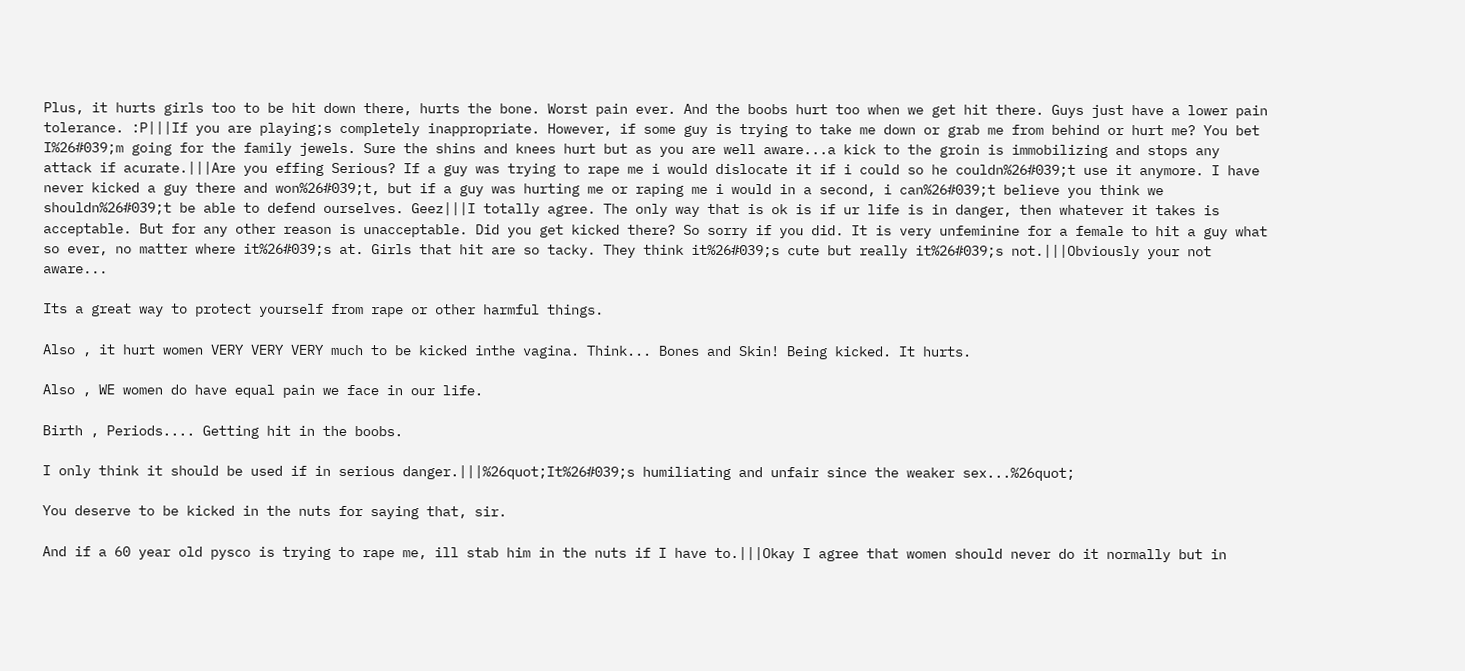Plus, it hurts girls too to be hit down there, hurts the bone. Worst pain ever. And the boobs hurt too when we get hit there. Guys just have a lower pain tolerance. :P|||If you are playing;s completely inappropriate. However, if some guy is trying to take me down or grab me from behind or hurt me? You bet I%26#039;m going for the family jewels. Sure the shins and knees hurt but as you are well aware...a kick to the groin is immobilizing and stops any attack if acurate.|||Are you effing Serious? If a guy was trying to rape me i would dislocate it if i could so he couldn%26#039;t use it anymore. I have never kicked a guy there and won%26#039;t, but if a guy was hurting me or raping me i would in a second, i can%26#039;t believe you think we shouldn%26#039;t be able to defend ourselves. Geez|||I totally agree. The only way that is ok is if ur life is in danger, then whatever it takes is acceptable. But for any other reason is unacceptable. Did you get kicked there? So sorry if you did. It is very unfeminine for a female to hit a guy what so ever, no matter where it%26#039;s at. Girls that hit are so tacky. They think it%26#039;s cute but really it%26#039;s not.|||Obviously your not aware...

Its a great way to protect yourself from rape or other harmful things.

Also , it hurt women VERY VERY VERY much to be kicked inthe vagina. Think... Bones and Skin! Being kicked. It hurts.

Also , WE women do have equal pain we face in our life.

Birth , Periods.... Getting hit in the boobs.

I only think it should be used if in serious danger.|||%26quot;It%26#039;s humiliating and unfair since the weaker sex...%26quot;

You deserve to be kicked in the nuts for saying that, sir.

And if a 60 year old pysco is trying to rape me, ill stab him in the nuts if I have to.|||Okay I agree that women should never do it normally but in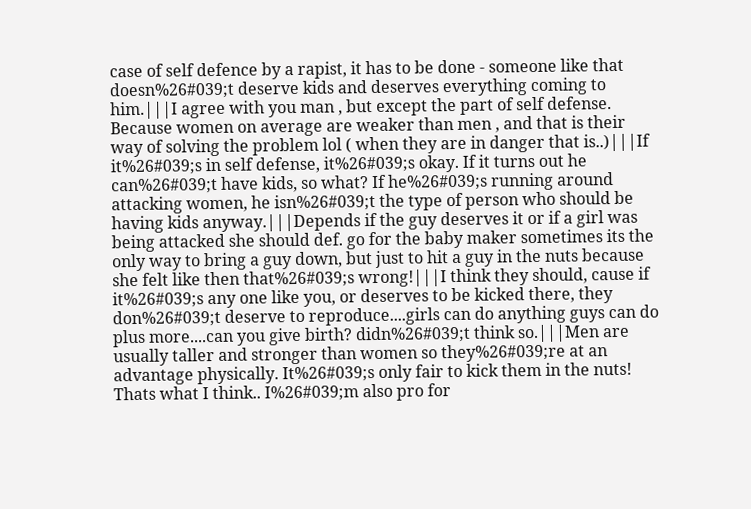case of self defence by a rapist, it has to be done - someone like that doesn%26#039;t deserve kids and deserves everything coming to him.|||I agree with you man , but except the part of self defense. Because women on average are weaker than men , and that is their way of solving the problem lol ( when they are in danger that is..)|||If it%26#039;s in self defense, it%26#039;s okay. If it turns out he can%26#039;t have kids, so what? If he%26#039;s running around attacking women, he isn%26#039;t the type of person who should be having kids anyway.|||Depends if the guy deserves it or if a girl was being attacked she should def. go for the baby maker sometimes its the only way to bring a guy down, but just to hit a guy in the nuts because she felt like then that%26#039;s wrong!|||I think they should, cause if it%26#039;s any one like you, or deserves to be kicked there, they don%26#039;t deserve to reproduce....girls can do anything guys can do plus more....can you give birth? didn%26#039;t think so.|||Men are usually taller and stronger than women so they%26#039;re at an advantage physically. It%26#039;s only fair to kick them in the nuts! Thats what I think.. I%26#039;m also pro for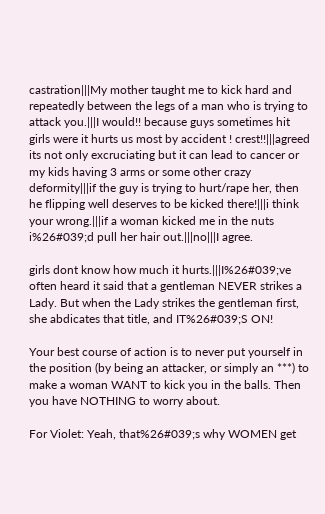castration|||My mother taught me to kick hard and repeatedly between the legs of a man who is trying to attack you.|||I would!! because guys sometimes hit girls were it hurts us most by accident ! crest!!|||agreed its not only excruciating but it can lead to cancer or my kids having 3 arms or some other crazy deformity|||if the guy is trying to hurt/rape her, then he flipping well deserves to be kicked there!|||i think your wrong.|||if a woman kicked me in the nuts i%26#039;d pull her hair out.|||no|||I agree.

girls dont know how much it hurts.|||I%26#039;ve often heard it said that a gentleman NEVER strikes a Lady. But when the Lady strikes the gentleman first, she abdicates that title, and IT%26#039;S ON!

Your best course of action is to never put yourself in the position (by being an attacker, or simply an ***) to make a woman WANT to kick you in the balls. Then you have NOTHING to worry about.

For Violet: Yeah, that%26#039;s why WOMEN get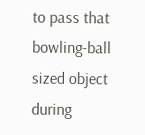to pass that bowling-ball sized object during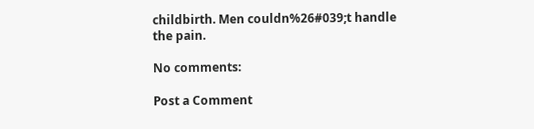childbirth. Men couldn%26#039;t handle the pain.

No comments:

Post a Comment